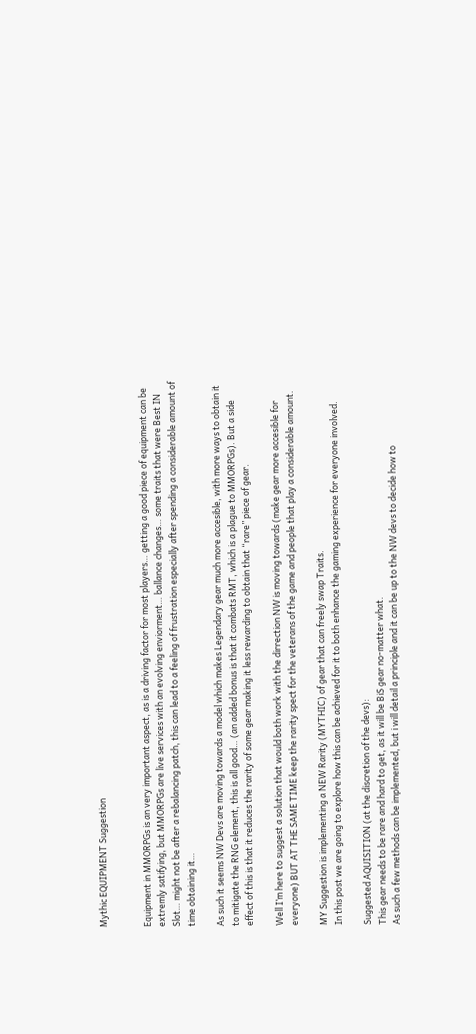Mythic EQUIPMENT Suggestion


Equipment in MMORPGs is an very important aspect, as is a driving factor for most players… getting a good piece of equipment can be extremly satifying, but MMORPGs are live services with an evolving enviorment… ballance changes… some traits that were Best IN Slot… might not be after a rebalancing patch, this can lead to a feeling of frustration especially after spending a considerable amount of time obtaining it…

As such it seems NW Devs are moving towards a model which makes Legendary gear much more accesible, with more ways to obtain it to mitigate the RNG element, this is all good… (an added bonus is that it combats RMT, which is a plague to MMORPGs). But a side effect of this is that it reduces the rarity of some gear making it less rewarding to obtain that “rare” piece of gear.

Well I’m here to suggest a solution that would both work with the dirrection NW is moving towards (make gear more accesible for everyone) BUT AT THE SAME TIME keep the rarity spect for the veterans of the game and people that play a considerable amount.

MY Suggestion is implementing a NEW Rarity (MYTHIC) of gear that can freely swap Traits.
In this post we are going to explore how this can be achieved for it to both enhance the gaming experience for everyone involved.

Suggested AQUISITION (at the discretion of the devs):
This gear needs to be rare and hard to get, as it will be BiS gear no-matter what.
As such a few methods can be implemented, but i will detail a principle and it can be up to the NW devs to decide how to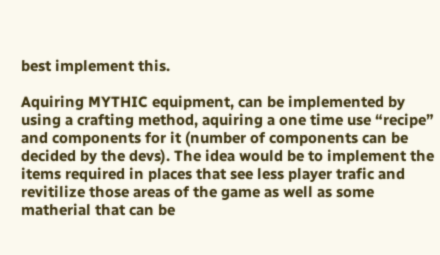best implement this.

Aquiring MYTHIC equipment, can be implemented by using a crafting method, aquiring a one time use “recipe” and components for it (number of components can be decided by the devs). The idea would be to implement the items required in places that see less player trafic and revitilize those areas of the game as well as some matherial that can be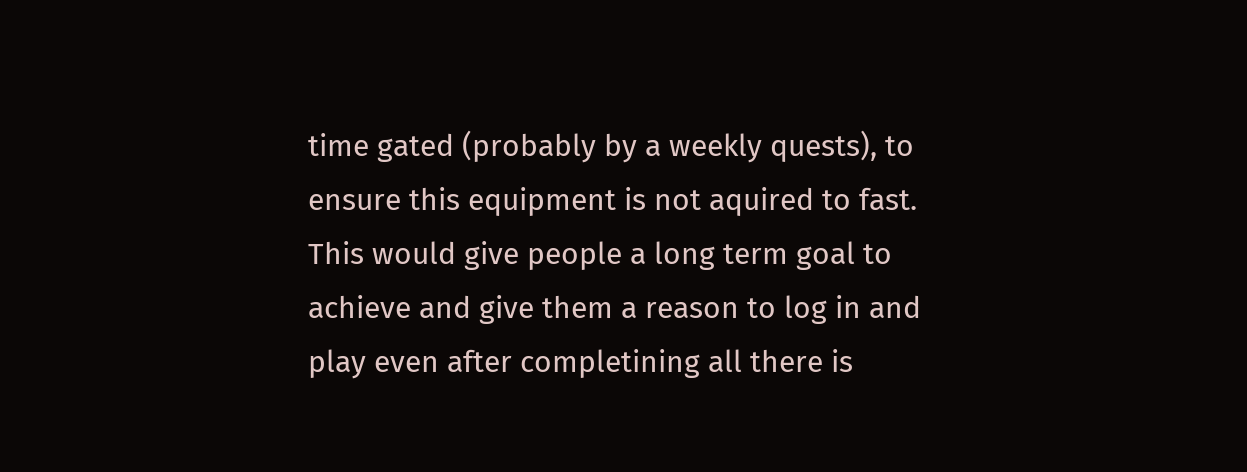time gated (probably by a weekly quests), to ensure this equipment is not aquired to fast. This would give people a long term goal to achieve and give them a reason to log in and play even after completining all there is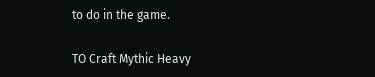to do in the game.

TO Craft Mythic Heavy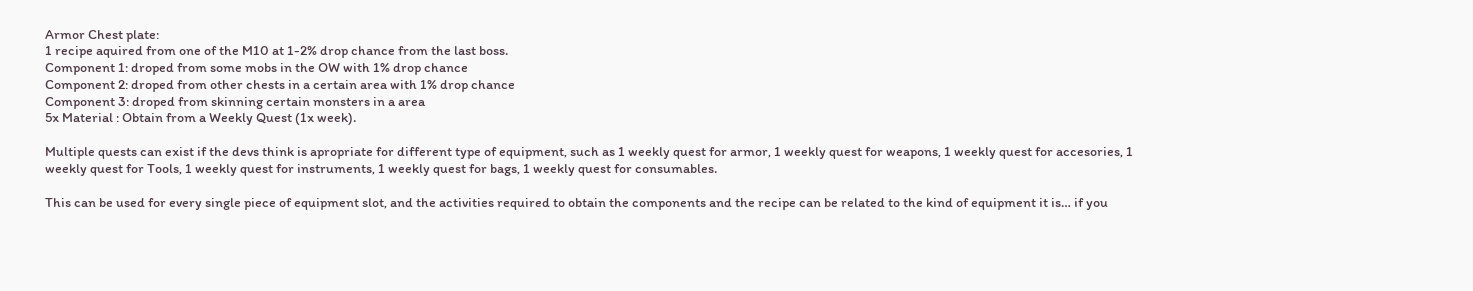Armor Chest plate:
1 recipe aquired from one of the M10 at 1-2% drop chance from the last boss.
Component 1: droped from some mobs in the OW with 1% drop chance
Component 2: droped from other chests in a certain area with 1% drop chance
Component 3: droped from skinning certain monsters in a area
5x Material : Obtain from a Weekly Quest (1x week).

Multiple quests can exist if the devs think is apropriate for different type of equipment, such as 1 weekly quest for armor, 1 weekly quest for weapons, 1 weekly quest for accesories, 1 weekly quest for Tools, 1 weekly quest for instruments, 1 weekly quest for bags, 1 weekly quest for consumables.

This can be used for every single piece of equipment slot, and the activities required to obtain the components and the recipe can be related to the kind of equipment it is… if you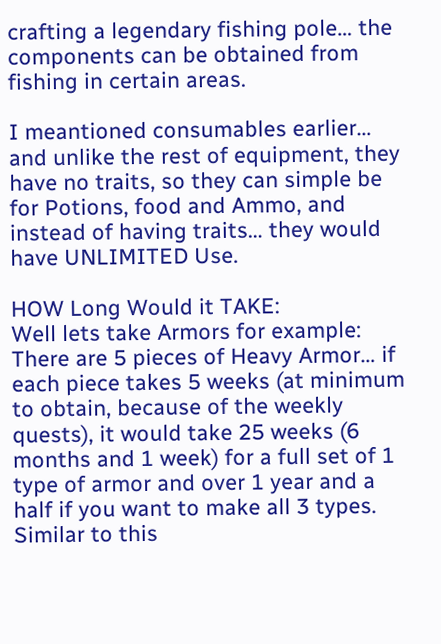crafting a legendary fishing pole… the components can be obtained from fishing in certain areas.

I meantioned consumables earlier… and unlike the rest of equipment, they have no traits, so they can simple be for Potions, food and Ammo, and instead of having traits… they would have UNLIMITED Use.

HOW Long Would it TAKE:
Well lets take Armors for example:
There are 5 pieces of Heavy Armor… if each piece takes 5 weeks (at minimum to obtain, because of the weekly quests), it would take 25 weeks (6 months and 1 week) for a full set of 1 type of armor and over 1 year and a half if you want to make all 3 types.
Similar to this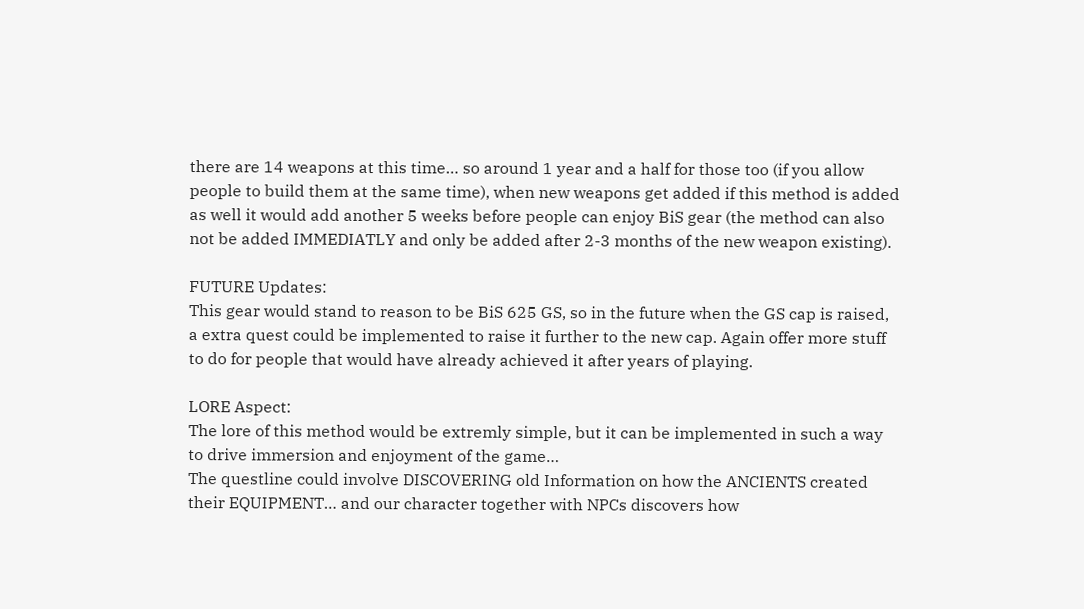there are 14 weapons at this time… so around 1 year and a half for those too (if you allow people to build them at the same time), when new weapons get added if this method is added as well it would add another 5 weeks before people can enjoy BiS gear (the method can also not be added IMMEDIATLY and only be added after 2-3 months of the new weapon existing).

FUTURE Updates:
This gear would stand to reason to be BiS 625 GS, so in the future when the GS cap is raised, a extra quest could be implemented to raise it further to the new cap. Again offer more stuff to do for people that would have already achieved it after years of playing.

LORE Aspect:
The lore of this method would be extremly simple, but it can be implemented in such a way to drive immersion and enjoyment of the game…
The questline could involve DISCOVERING old Information on how the ANCIENTS created their EQUIPMENT… and our character together with NPCs discovers how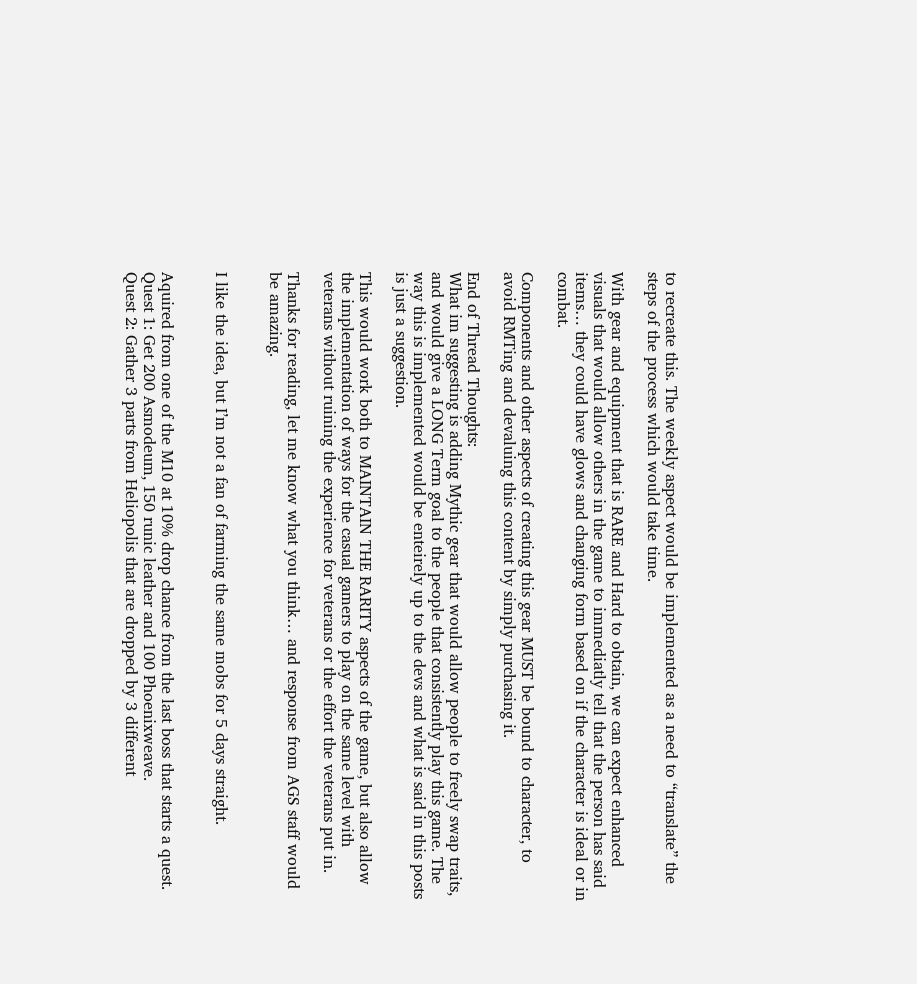to recreate this. The weekly aspect would be implemented as a need to “translate” the steps of the process which would take time.

With gear and equipment that is RARE and Hard to obtain, we can expect enhanced visuals that would allow others in the game to immediatly tell that the person has said items… they could have glows and changing form based on if the character is ideal or in combat.

Components and other aspects of creating this gear MUST be bound to character, to avoid RMTing and devaluing this content by simply purchasing it.

End of Thread Thoughts:
What im suggesting is adding Mythic gear that would allow people to freely swap traits, and would give a LONG Term goal to the people that consistently play this game. The way this is implemented would be enteirely up to the devs and what is said in this posts is just a suggestion.

This would work both to MAINTAIN THE RARITY aspects of the game, but also allow the implementation of ways for the casual gamers to play on the same level with veterans without ruining the experience for veterans or the effort the veterans put in.

Thanks for reading, let me know what you think… and response from AGS staff would be amazing.


I like the idea, but I’m not a fan of farming the same mobs for 5 days straight.


Aquired from one of the M10 at 10% drop chance from the last boss that starts a quest.
Quest 1: Get 200 Asmodeum, 150 runic leather and 100 Phoenixweave.
Quest 2: Gather 3 parts from Heliopolis that are dropped by 3 different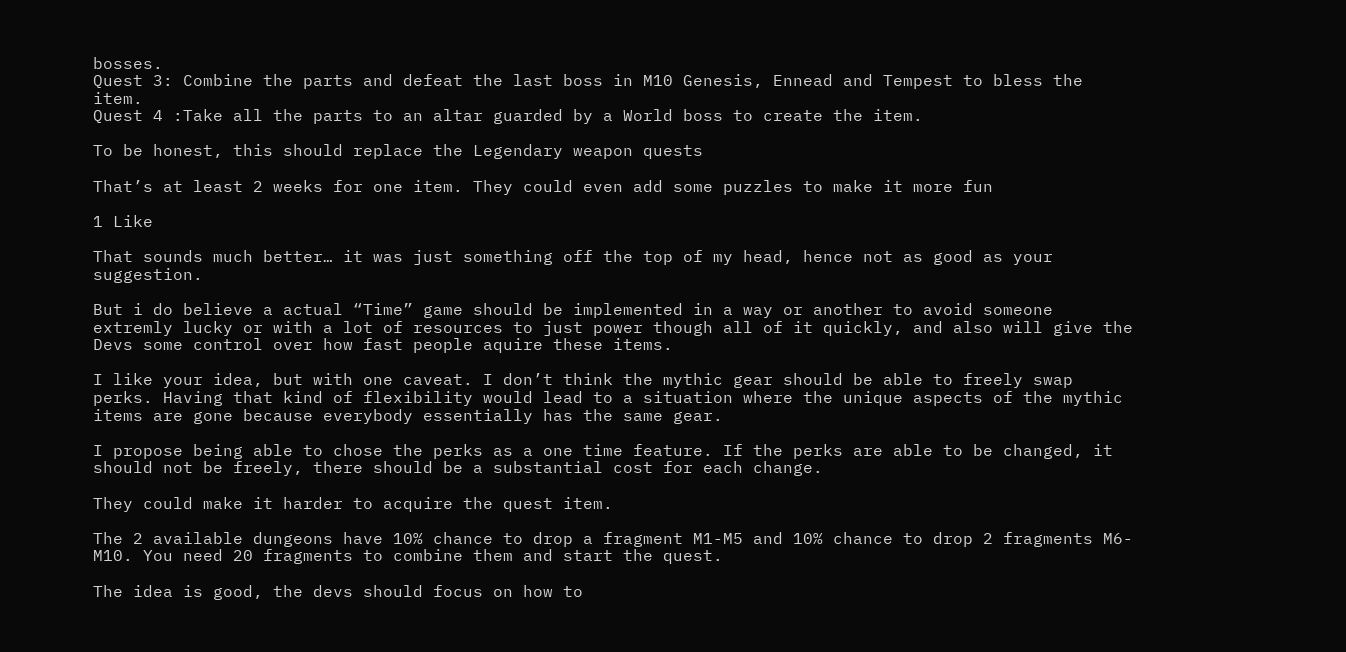bosses.
Quest 3: Combine the parts and defeat the last boss in M10 Genesis, Ennead and Tempest to bless the item.
Quest 4 :Take all the parts to an altar guarded by a World boss to create the item.

To be honest, this should replace the Legendary weapon quests

That’s at least 2 weeks for one item. They could even add some puzzles to make it more fun

1 Like

That sounds much better… it was just something off the top of my head, hence not as good as your suggestion.

But i do believe a actual “Time” game should be implemented in a way or another to avoid someone extremly lucky or with a lot of resources to just power though all of it quickly, and also will give the Devs some control over how fast people aquire these items.

I like your idea, but with one caveat. I don’t think the mythic gear should be able to freely swap perks. Having that kind of flexibility would lead to a situation where the unique aspects of the mythic items are gone because everybody essentially has the same gear.

I propose being able to chose the perks as a one time feature. If the perks are able to be changed, it should not be freely, there should be a substantial cost for each change.

They could make it harder to acquire the quest item.

The 2 available dungeons have 10% chance to drop a fragment M1-M5 and 10% chance to drop 2 fragments M6-M10. You need 20 fragments to combine them and start the quest.

The idea is good, the devs should focus on how to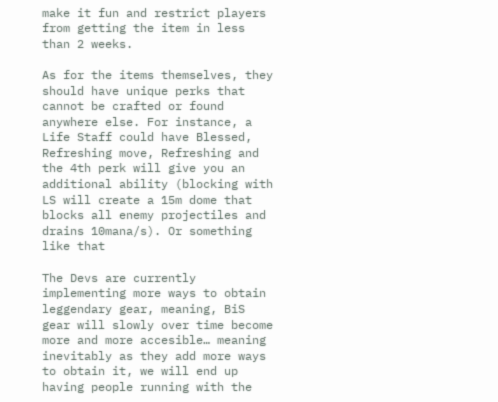make it fun and restrict players from getting the item in less than 2 weeks.

As for the items themselves, they should have unique perks that cannot be crafted or found anywhere else. For instance, a Life Staff could have Blessed, Refreshing move, Refreshing and the 4th perk will give you an additional ability (blocking with LS will create a 15m dome that blocks all enemy projectiles and drains 10mana/s). Or something like that

The Devs are currently implementing more ways to obtain leggendary gear, meaning, BiS gear will slowly over time become more and more accesible… meaning inevitably as they add more ways to obtain it, we will end up having people running with the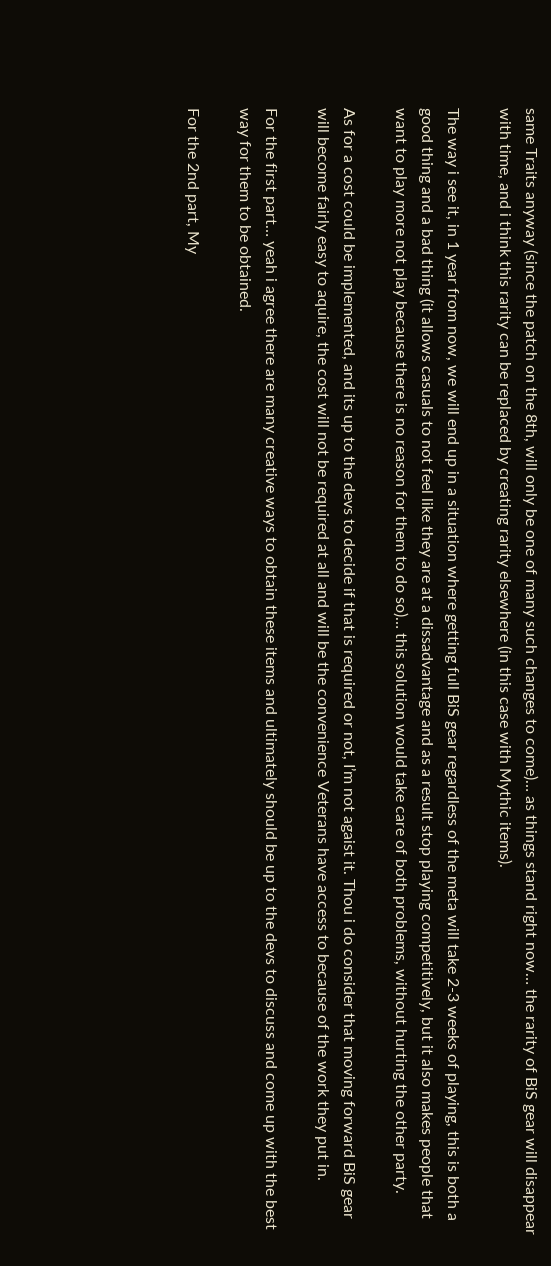same Traits anyway (since the patch on the 8th, will only be one of many such changes to come)… as things stand right now… the rarity of BiS gear will disappear with time, and i think this rarity can be replaced by creating rarity elsewhere (in this case with Mythic items).

The way i see it, in 1 year from now, we will end up in a situation where getting full BiS gear regardless of the meta will take 2-3 weeks of playing, this is both a good thing and a bad thing (it allows casuals to not feel like they are at a dissadvantage and as a result stop playing competitively, but it also makes people that want to play more not play because there is no reason for them to do so)… this solution would take care of both problems, without hurting the other party.

As for a cost could be implemented, and its up to the devs to decide if that is required or not, I’m not agaist it. Thou i do consider that moving forward BiS gear will become fairly easy to aquire, the cost will not be required at all and will be the convenience Veterans have access to because of the work they put in.

For the first part… yeah i agree there are many creative ways to obtain these items and ultimately should be up to the devs to discuss and come up with the best way for them to be obtained.

For the 2nd part, My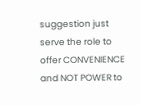suggestion just serve the role to offer CONVENIENCE and NOT POWER to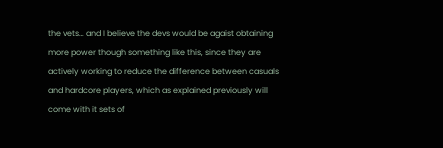the vets… and I believe the devs would be agaist obtaining more power though something like this, since they are actively working to reduce the difference between casuals and hardcore players, which as explained previously will come with it sets of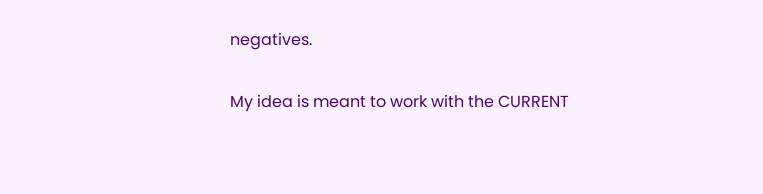negatives.

My idea is meant to work with the CURRENT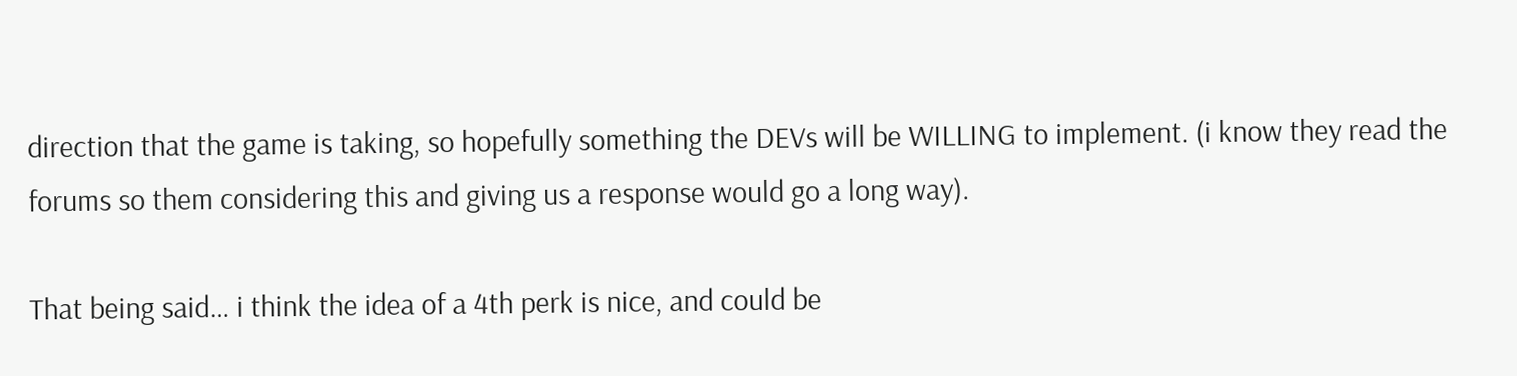direction that the game is taking, so hopefully something the DEVs will be WILLING to implement. (i know they read the forums so them considering this and giving us a response would go a long way).

That being said… i think the idea of a 4th perk is nice, and could be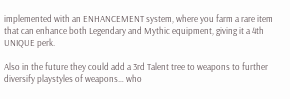implemented with an ENHANCEMENT system, where you farm a rare item that can enhance both Legendary and Mythic equipment, giving it a 4th UNIQUE perk.

Also in the future they could add a 3rd Talent tree to weapons to further diversify playstyles of weapons… who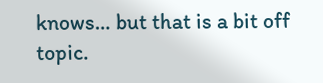knows… but that is a bit off topic.